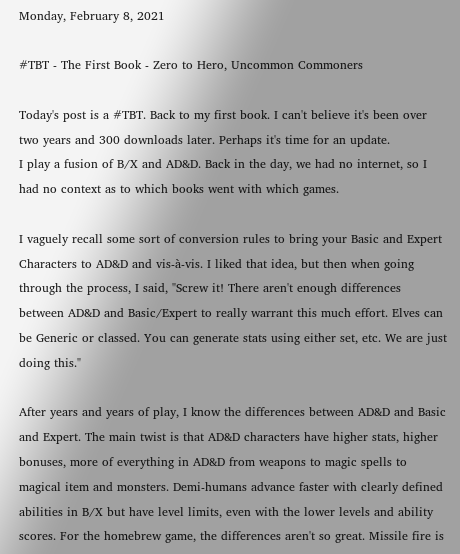Monday, February 8, 2021

#TBT - The First Book - Zero to Hero, Uncommon Commoners

Today's post is a #TBT. Back to my first book. I can't believe it's been over two years and 300 downloads later. Perhaps it's time for an update.
I play a fusion of B/X and AD&D. Back in the day, we had no internet, so I had no context as to which books went with which games.

I vaguely recall some sort of conversion rules to bring your Basic and Expert Characters to AD&D and vis-à-vis. I liked that idea, but then when going through the process, I said, "Screw it! There aren't enough differences between AD&D and Basic/Expert to really warrant this much effort. Elves can be Generic or classed. You can generate stats using either set, etc. We are just doing this."

After years and years of play, I know the differences between AD&D and Basic and Expert. The main twist is that AD&D characters have higher stats, higher bonuses, more of everything in AD&D from weapons to magic spells to magical item and monsters. Demi-humans advance faster with clearly defined abilities in B/X but have level limits, even with the lower levels and ability scores. For the homebrew game, the differences aren't so great. Missile fire is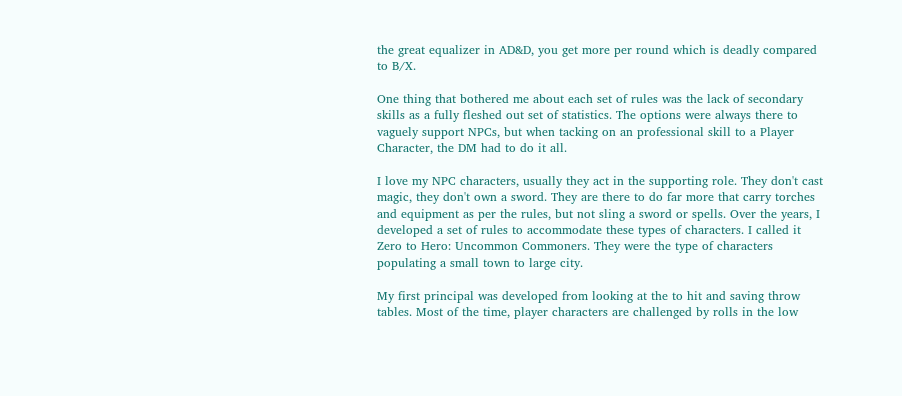the great equalizer in AD&D, you get more per round which is deadly compared to B/X.

One thing that bothered me about each set of rules was the lack of secondary skills as a fully fleshed out set of statistics. The options were always there to vaguely support NPCs, but when tacking on an professional skill to a Player Character, the DM had to do it all.

I love my NPC characters, usually they act in the supporting role. They don't cast magic, they don't own a sword. They are there to do far more that carry torches and equipment as per the rules, but not sling a sword or spells. Over the years, I developed a set of rules to accommodate these types of characters. I called it Zero to Hero: Uncommon Commoners. They were the type of characters populating a small town to large city.

My first principal was developed from looking at the to hit and saving throw tables. Most of the time, player characters are challenged by rolls in the low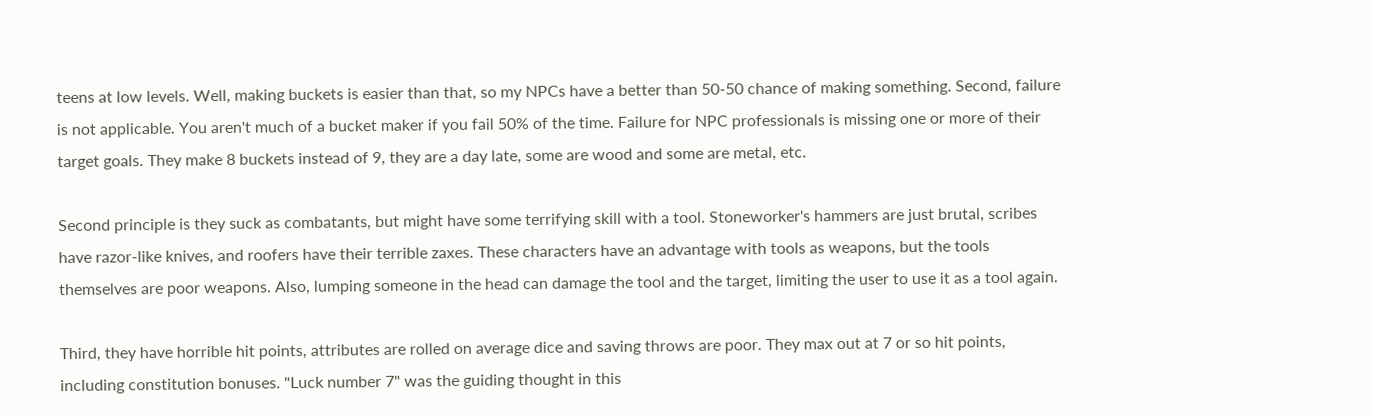teens at low levels. Well, making buckets is easier than that, so my NPCs have a better than 50-50 chance of making something. Second, failure is not applicable. You aren't much of a bucket maker if you fail 50% of the time. Failure for NPC professionals is missing one or more of their target goals. They make 8 buckets instead of 9, they are a day late, some are wood and some are metal, etc.

Second principle is they suck as combatants, but might have some terrifying skill with a tool. Stoneworker's hammers are just brutal, scribes have razor-like knives, and roofers have their terrible zaxes. These characters have an advantage with tools as weapons, but the tools themselves are poor weapons. Also, lumping someone in the head can damage the tool and the target, limiting the user to use it as a tool again.

Third, they have horrible hit points, attributes are rolled on average dice and saving throws are poor. They max out at 7 or so hit points, including constitution bonuses. "Luck number 7" was the guiding thought in this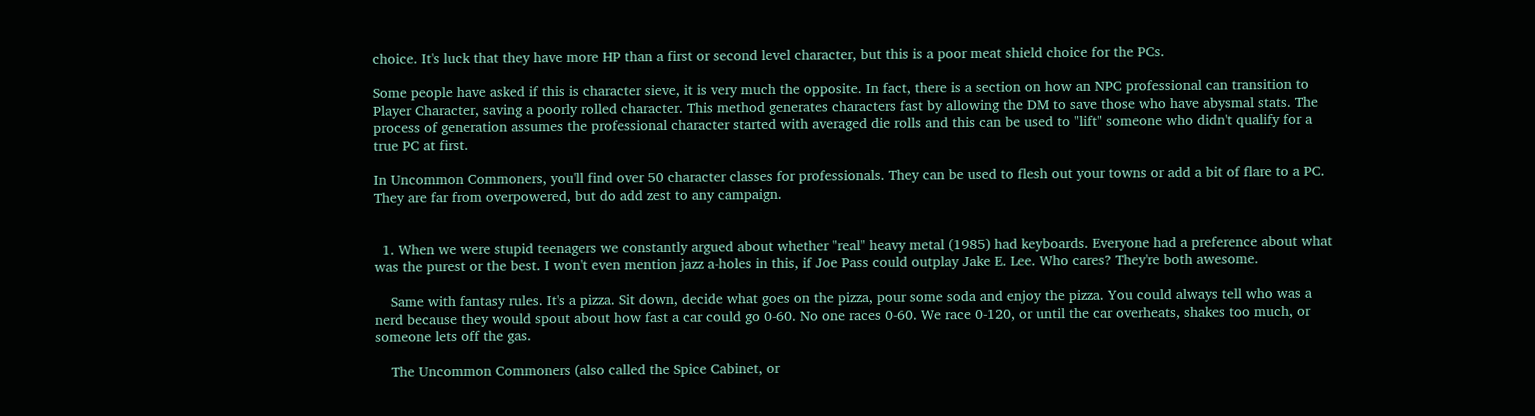choice. It's luck that they have more HP than a first or second level character, but this is a poor meat shield choice for the PCs.

Some people have asked if this is character sieve, it is very much the opposite. In fact, there is a section on how an NPC professional can transition to Player Character, saving a poorly rolled character. This method generates characters fast by allowing the DM to save those who have abysmal stats. The process of generation assumes the professional character started with averaged die rolls and this can be used to "lift" someone who didn't qualify for a true PC at first.

In Uncommon Commoners, you'll find over 50 character classes for professionals. They can be used to flesh out your towns or add a bit of flare to a PC. They are far from overpowered, but do add zest to any campaign.


  1. When we were stupid teenagers we constantly argued about whether "real" heavy metal (1985) had keyboards. Everyone had a preference about what was the purest or the best. I won't even mention jazz a-holes in this, if Joe Pass could outplay Jake E. Lee. Who cares? They're both awesome.

    Same with fantasy rules. It's a pizza. Sit down, decide what goes on the pizza, pour some soda and enjoy the pizza. You could always tell who was a nerd because they would spout about how fast a car could go 0-60. No one races 0-60. We race 0-120, or until the car overheats, shakes too much, or someone lets off the gas.

    The Uncommon Commoners (also called the Spice Cabinet, or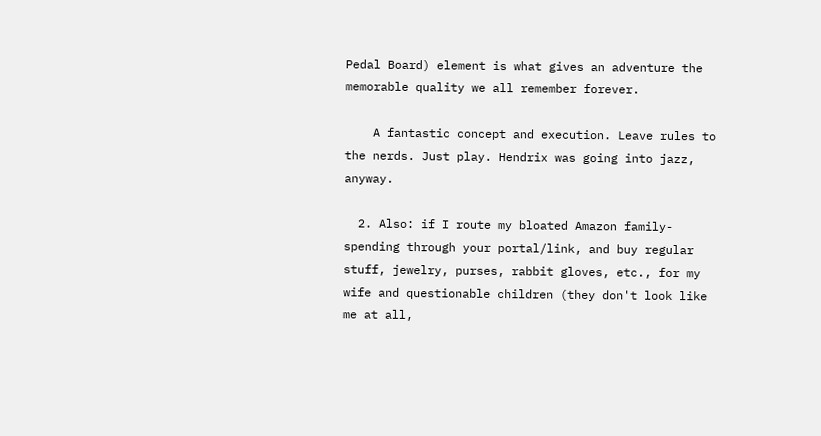Pedal Board) element is what gives an adventure the memorable quality we all remember forever.

    A fantastic concept and execution. Leave rules to the nerds. Just play. Hendrix was going into jazz, anyway.

  2. Also: if I route my bloated Amazon family-spending through your portal/link, and buy regular stuff, jewelry, purses, rabbit gloves, etc., for my wife and questionable children (they don't look like me at all,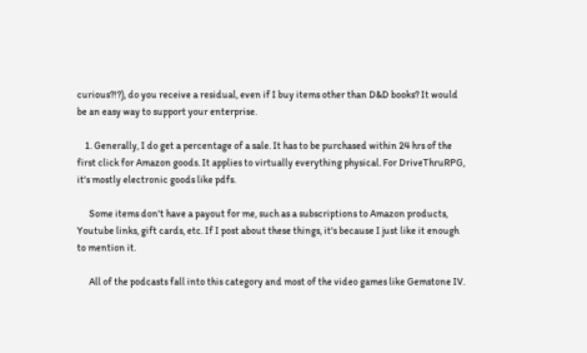curious?!?), do you receive a residual, even if I buy items other than D&D books? It would be an easy way to support your enterprise.

    1. Generally, I do get a percentage of a sale. It has to be purchased within 24 hrs of the first click for Amazon goods. It applies to virtually everything physical. For DriveThruRPG, it's mostly electronic goods like pdfs.

      Some items don't have a payout for me, such as a subscriptions to Amazon products, Youtube links, gift cards, etc. If I post about these things, it's because I just like it enough to mention it.

      All of the podcasts fall into this category and most of the video games like Gemstone IV.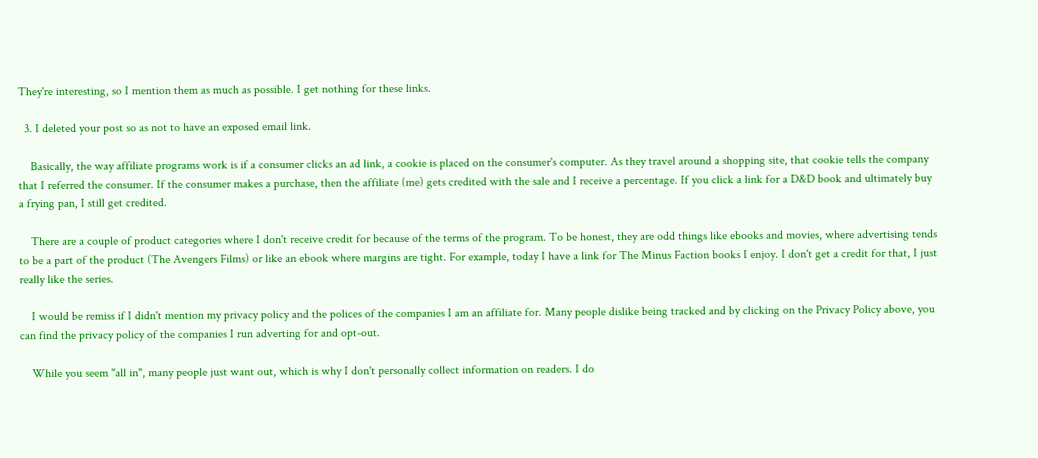They're interesting, so I mention them as much as possible. I get nothing for these links.

  3. I deleted your post so as not to have an exposed email link.

    Basically, the way affiliate programs work is if a consumer clicks an ad link, a cookie is placed on the consumer's computer. As they travel around a shopping site, that cookie tells the company that I referred the consumer. If the consumer makes a purchase, then the affiliate (me) gets credited with the sale and I receive a percentage. If you click a link for a D&D book and ultimately buy a frying pan, I still get credited.

    There are a couple of product categories where I don't receive credit for because of the terms of the program. To be honest, they are odd things like ebooks and movies, where advertising tends to be a part of the product (The Avengers Films) or like an ebook where margins are tight. For example, today I have a link for The Minus Faction books I enjoy. I don't get a credit for that, I just really like the series.

    I would be remiss if I didn't mention my privacy policy and the polices of the companies I am an affiliate for. Many people dislike being tracked and by clicking on the Privacy Policy above, you can find the privacy policy of the companies I run adverting for and opt-out.

    While you seem "all in", many people just want out, which is why I don't personally collect information on readers. I do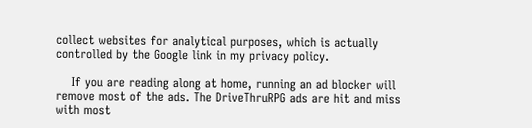collect websites for analytical purposes, which is actually controlled by the Google link in my privacy policy.

    If you are reading along at home, running an ad blocker will remove most of the ads. The DriveThruRPG ads are hit and miss with most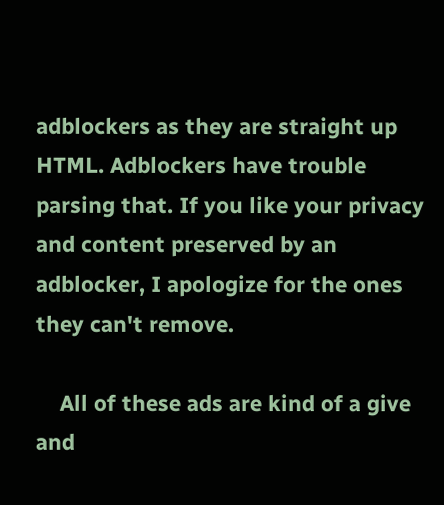adblockers as they are straight up HTML. Adblockers have trouble parsing that. If you like your privacy and content preserved by an adblocker, I apologize for the ones they can't remove.

    All of these ads are kind of a give and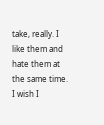take, really. I like them and hate them at the same time. I wish I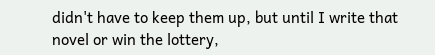didn't have to keep them up, but until I write that novel or win the lottery,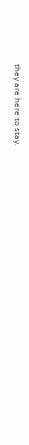they are here to stay.